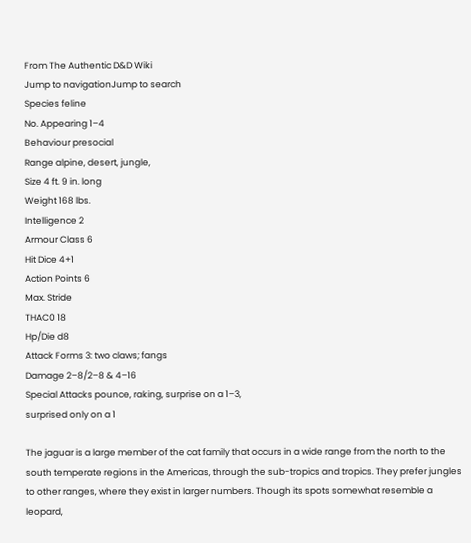From The Authentic D&D Wiki
Jump to navigationJump to search
Species feline
No. Appearing 1–4
Behaviour presocial
Range alpine, desert, jungle,
Size 4 ft. 9 in. long
Weight 168 lbs.
Intelligence 2
Armour Class 6
Hit Dice 4+1
Action Points 6
Max. Stride
THAC0 18
Hp/Die d8
Attack Forms 3: two claws; fangs
Damage 2–8/2–8 & 4–16
Special Attacks pounce, raking, surprise on a 1–3,
surprised only on a 1

The jaguar is a large member of the cat family that occurs in a wide range from the north to the south temperate regions in the Americas, through the sub-tropics and tropics. They prefer jungles to other ranges, where they exist in larger numbers. Though its spots somewhat resemble a leopard,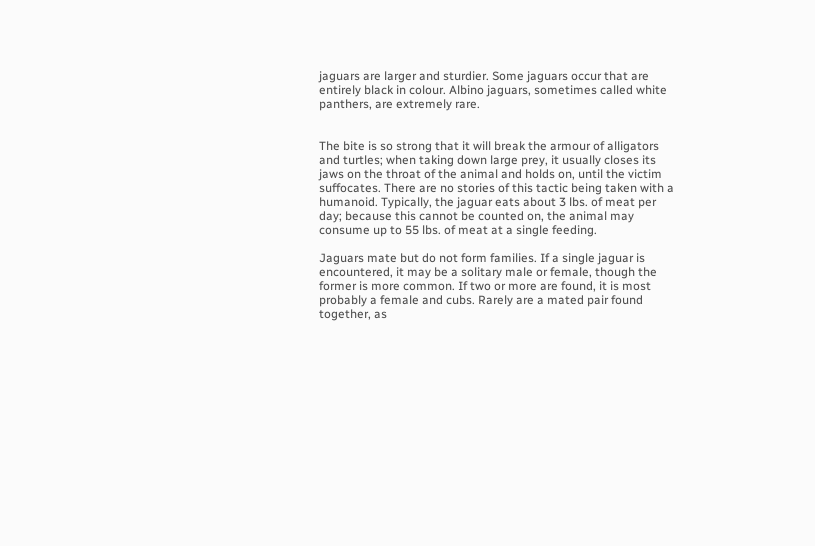jaguars are larger and sturdier. Some jaguars occur that are entirely black in colour. Albino jaguars, sometimes called white panthers, are extremely rare.


The bite is so strong that it will break the armour of alligators and turtles; when taking down large prey, it usually closes its jaws on the throat of the animal and holds on, until the victim suffocates. There are no stories of this tactic being taken with a humanoid. Typically, the jaguar eats about 3 lbs. of meat per day; because this cannot be counted on, the animal may consume up to 55 lbs. of meat at a single feeding.

Jaguars mate but do not form families. If a single jaguar is encountered, it may be a solitary male or female, though the former is more common. If two or more are found, it is most probably a female and cubs. Rarely are a mated pair found together, as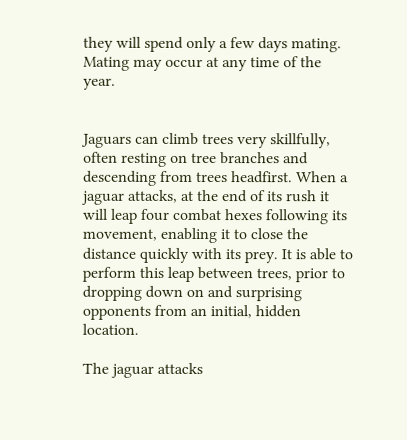they will spend only a few days mating. Mating may occur at any time of the year.


Jaguars can climb trees very skillfully, often resting on tree branches and descending from trees headfirst. When a jaguar attacks, at the end of its rush it will leap four combat hexes following its movement, enabling it to close the distance quickly with its prey. It is able to perform this leap between trees, prior to dropping down on and surprising opponents from an initial, hidden location.

The jaguar attacks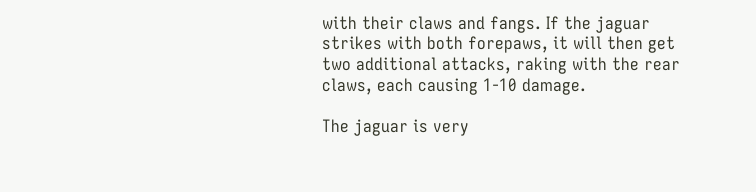with their claws and fangs. If the jaguar strikes with both forepaws, it will then get two additional attacks, raking with the rear claws, each causing 1-10 damage.

The jaguar is very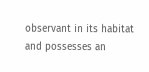observant in its habitat and possesses an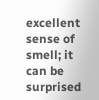excellent sense of smell; it can be surprised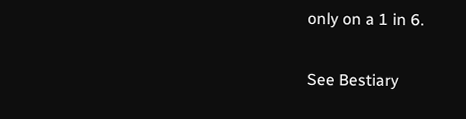only on a 1 in 6.

See Bestiary